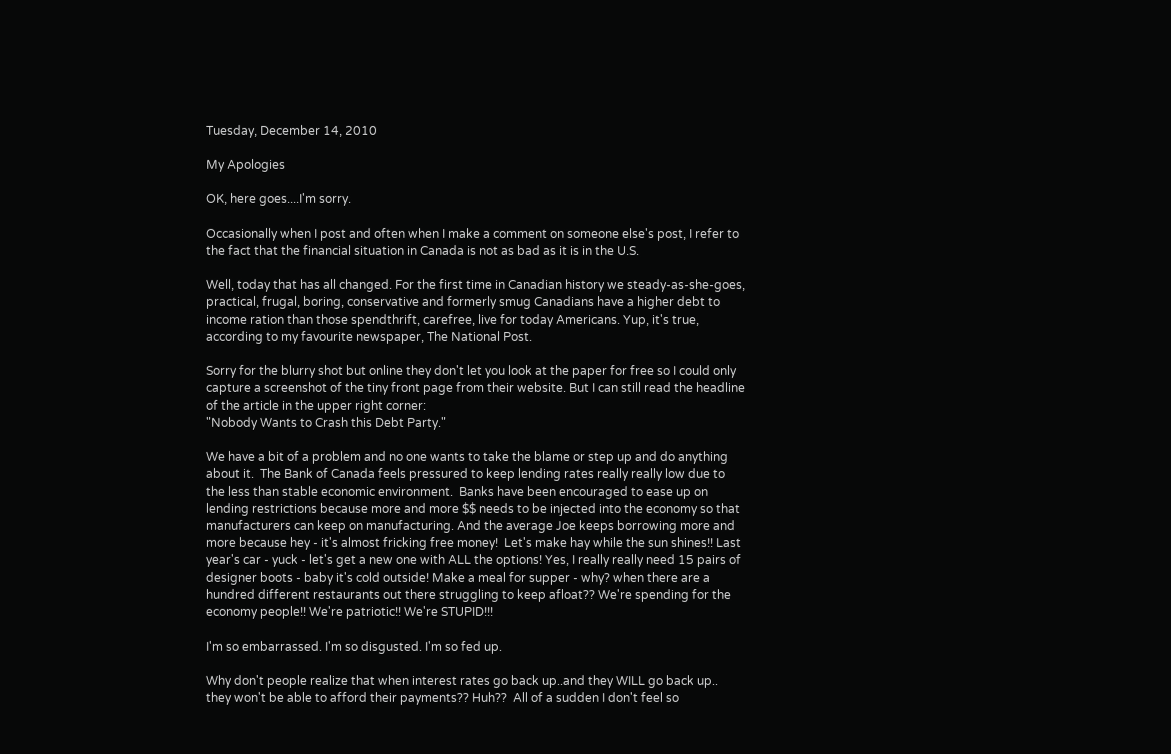Tuesday, December 14, 2010

My Apologies

OK, here goes....I'm sorry.

Occasionally when I post and often when I make a comment on someone else's post, I refer to the fact that the financial situation in Canada is not as bad as it is in the U.S.

Well, today that has all changed. For the first time in Canadian history we steady-as-she-goes, practical, frugal, boring, conservative and formerly smug Canadians have a higher debt to income ration than those spendthrift, carefree, live for today Americans. Yup, it's true, according to my favourite newspaper, The National Post.

Sorry for the blurry shot but online they don't let you look at the paper for free so I could only capture a screenshot of the tiny front page from their website. But I can still read the headline of the article in the upper right corner:
"Nobody Wants to Crash this Debt Party."

We have a bit of a problem and no one wants to take the blame or step up and do anything about it.  The Bank of Canada feels pressured to keep lending rates really really low due to the less than stable economic environment.  Banks have been encouraged to ease up on lending restrictions because more and more $$ needs to be injected into the economy so that manufacturers can keep on manufacturing. And the average Joe keeps borrowing more and more because hey - it's almost fricking free money!  Let's make hay while the sun shines!! Last year's car - yuck - let's get a new one with ALL the options! Yes, I really really need 15 pairs of designer boots - baby it's cold outside! Make a meal for supper - why? when there are a hundred different restaurants out there struggling to keep afloat?? We're spending for the economy people!! We're patriotic!! We're STUPID!!!

I'm so embarrassed. I'm so disgusted. I'm so fed up.

Why don't people realize that when interest rates go back up..and they WILL go back up.. they won't be able to afford their payments?? Huh??  All of a sudden I don't feel so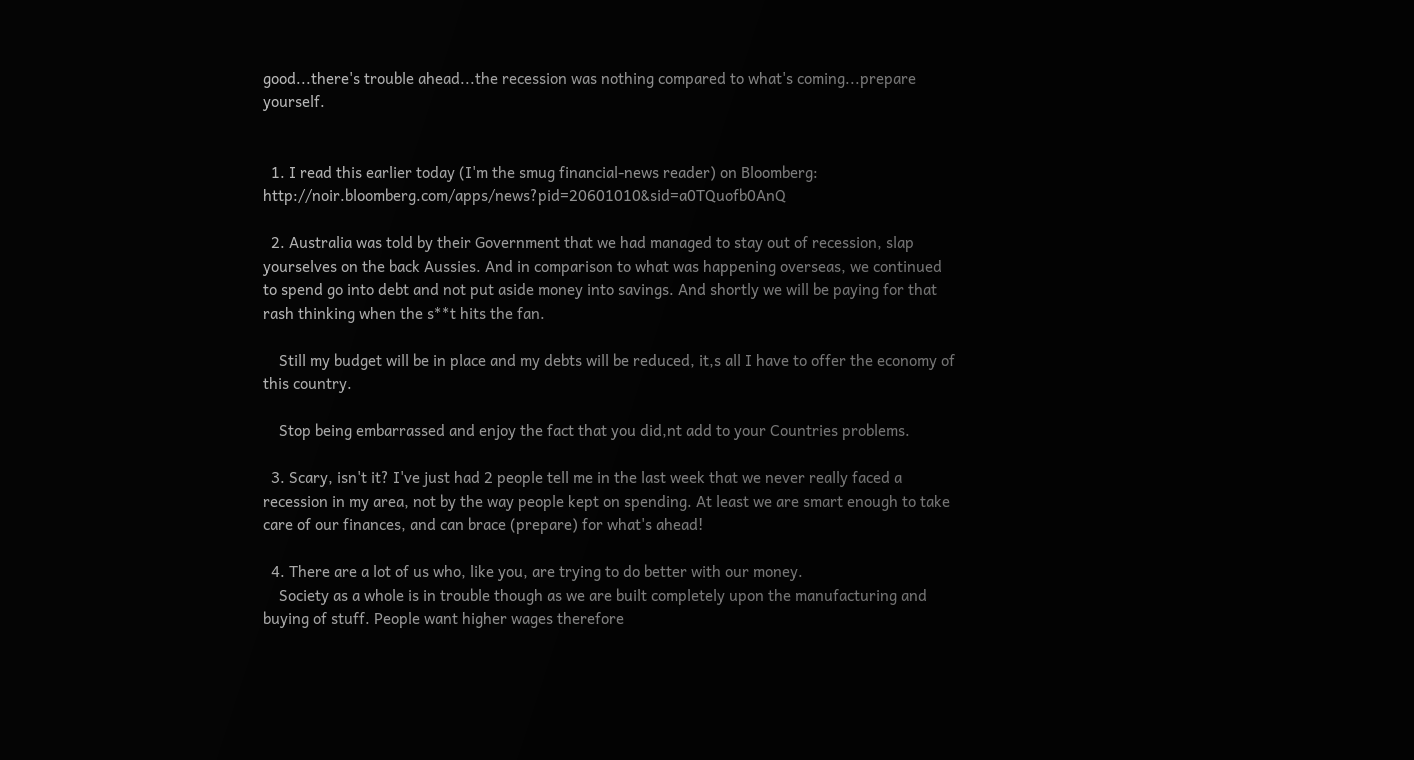good...there's trouble ahead...the recession was nothing compared to what's coming...prepare yourself.


  1. I read this earlier today (I'm the smug financial-news reader) on Bloomberg: http://noir.bloomberg.com/apps/news?pid=20601010&sid=a0TQuofb0AnQ

  2. Australia was told by their Government that we had managed to stay out of recession, slap yourselves on the back Aussies. And in comparison to what was happening overseas, we continued to spend go into debt and not put aside money into savings. And shortly we will be paying for that rash thinking when the s**t hits the fan.

    Still my budget will be in place and my debts will be reduced, it,s all I have to offer the economy of this country.

    Stop being embarrassed and enjoy the fact that you did,nt add to your Countries problems.

  3. Scary, isn't it? I've just had 2 people tell me in the last week that we never really faced a recession in my area, not by the way people kept on spending. At least we are smart enough to take care of our finances, and can brace (prepare) for what's ahead!

  4. There are a lot of us who, like you, are trying to do better with our money.
    Society as a whole is in trouble though as we are built completely upon the manufacturing and buying of stuff. People want higher wages therefore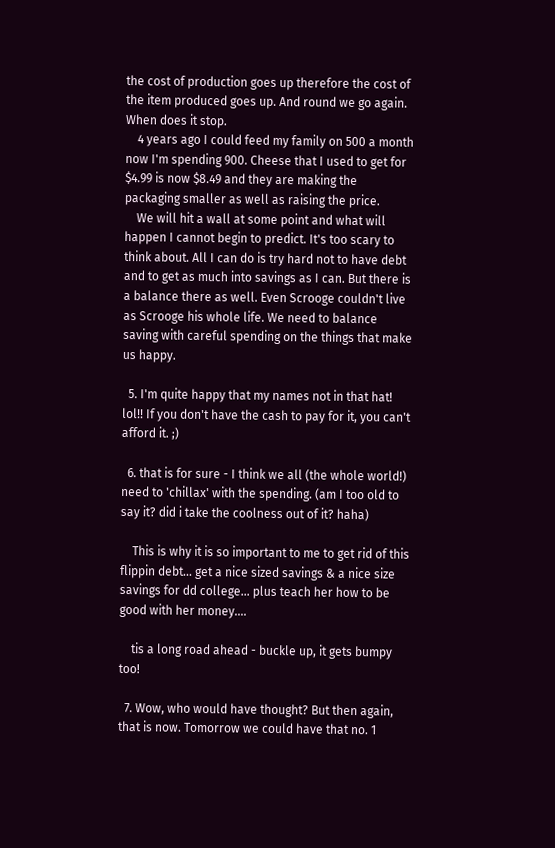the cost of production goes up therefore the cost of the item produced goes up. And round we go again. When does it stop.
    4 years ago I could feed my family on 500 a month now I'm spending 900. Cheese that I used to get for $4.99 is now $8.49 and they are making the packaging smaller as well as raising the price.
    We will hit a wall at some point and what will happen I cannot begin to predict. It's too scary to think about. All I can do is try hard not to have debt and to get as much into savings as I can. But there is a balance there as well. Even Scrooge couldn't live as Scrooge his whole life. We need to balance saving with careful spending on the things that make us happy.

  5. I'm quite happy that my names not in that hat! lol!! If you don't have the cash to pay for it, you can't afford it. ;)

  6. that is for sure - I think we all (the whole world!) need to 'chillax' with the spending. (am I too old to say it? did i take the coolness out of it? haha)

    This is why it is so important to me to get rid of this flippin debt... get a nice sized savings & a nice size savings for dd college... plus teach her how to be good with her money....

    tis a long road ahead - buckle up, it gets bumpy too!

  7. Wow, who would have thought? But then again, that is now. Tomorrow we could have that no. 1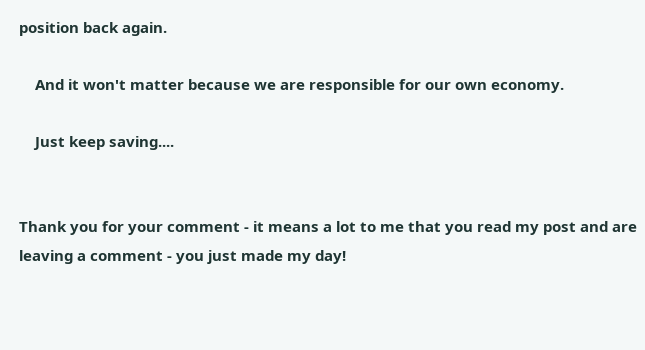position back again.

    And it won't matter because we are responsible for our own economy.

    Just keep saving....


Thank you for your comment - it means a lot to me that you read my post and are leaving a comment - you just made my day!